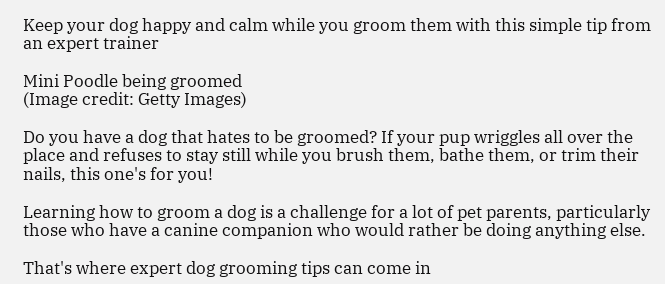Keep your dog happy and calm while you groom them with this simple tip from an expert trainer

Mini Poodle being groomed
(Image credit: Getty Images)

Do you have a dog that hates to be groomed? If your pup wriggles all over the place and refuses to stay still while you brush them, bathe them, or trim their nails, this one's for you!

Learning how to groom a dog is a challenge for a lot of pet parents, particularly those who have a canine companion who would rather be doing anything else.

That's where expert dog grooming tips can come in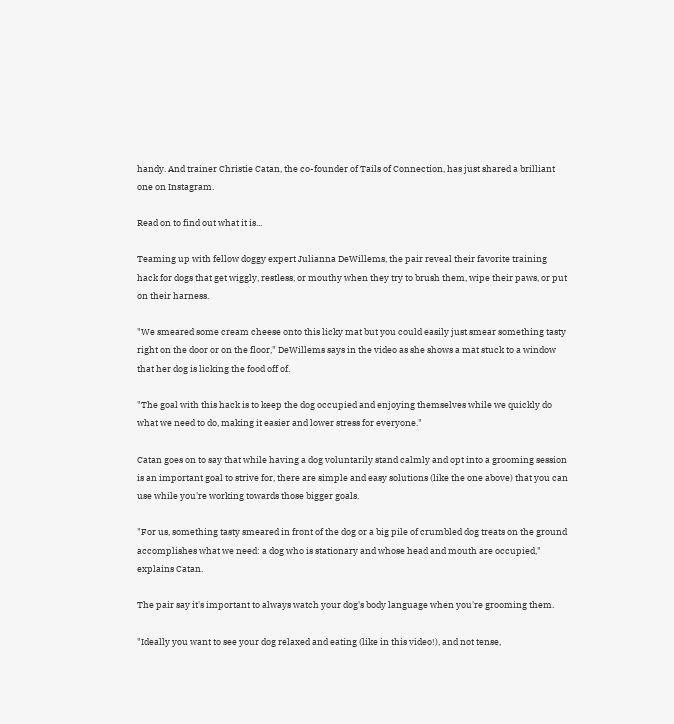handy. And trainer Christie Catan, the co-founder of Tails of Connection, has just shared a brilliant one on Instagram.

Read on to find out what it is...

Teaming up with fellow doggy expert Julianna DeWillems, the pair reveal their favorite training hack for dogs that get wiggly, restless, or mouthy when they try to brush them, wipe their paws, or put on their harness.

"We smeared some cream cheese onto this licky mat but you could easily just smear something tasty right on the door or on the floor," DeWillems says in the video as she shows a mat stuck to a window that her dog is licking the food off of.

"The goal with this hack is to keep the dog occupied and enjoying themselves while we quickly do what we need to do, making it easier and lower stress for everyone."

Catan goes on to say that while having a dog voluntarily stand calmly and opt into a grooming session is an important goal to strive for, there are simple and easy solutions (like the one above) that you can use while you're working towards those bigger goals.

"For us, something tasty smeared in front of the dog or a big pile of crumbled dog treats on the ground accomplishes what we need: a dog who is stationary and whose head and mouth are occupied," explains Catan.

The pair say it's important to always watch your dog's body language when you're grooming them.

"Ideally you want to see your dog relaxed and eating (like in this video!), and not tense,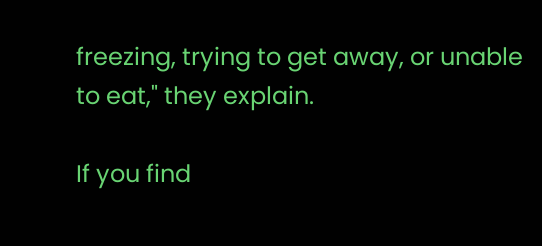freezing, trying to get away, or unable to eat," they explain.

If you find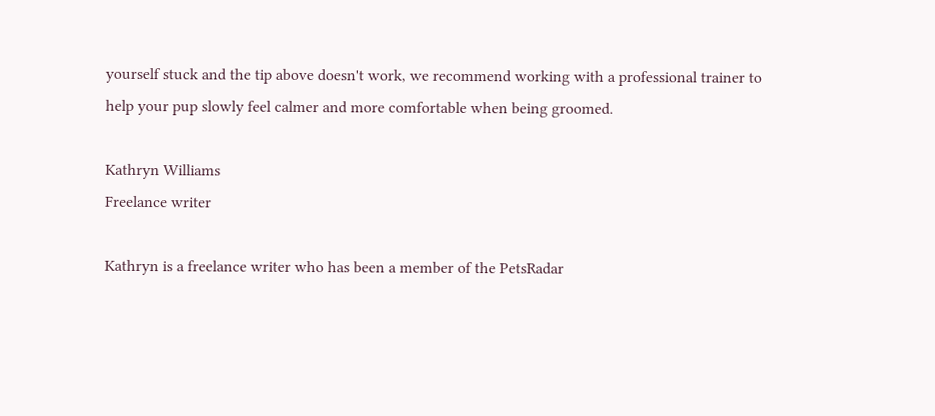yourself stuck and the tip above doesn't work, we recommend working with a professional trainer to help your pup slowly feel calmer and more comfortable when being groomed.

Kathryn Williams
Freelance writer

Kathryn is a freelance writer who has been a member of the PetsRadar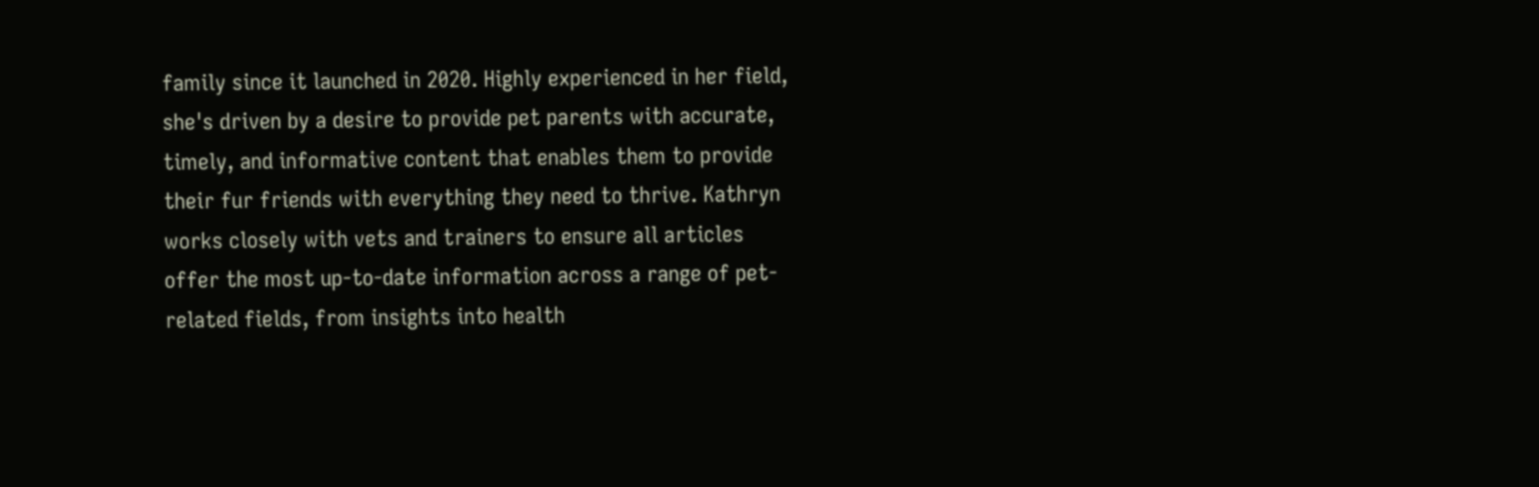family since it launched in 2020. Highly experienced in her field, she's driven by a desire to provide pet parents with accurate, timely, and informative content that enables them to provide their fur friends with everything they need to thrive. Kathryn works closely with vets and trainers to ensure all articles offer the most up-to-date information across a range of pet-related fields, from insights into health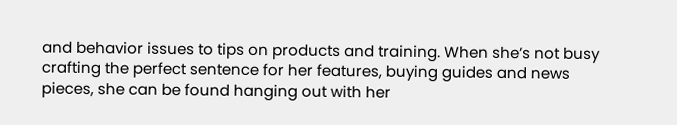and behavior issues to tips on products and training. When she’s not busy crafting the perfect sentence for her features, buying guides and news pieces, she can be found hanging out with her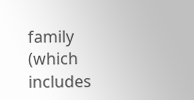family (which includes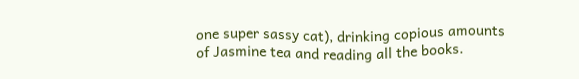one super sassy cat), drinking copious amounts of Jasmine tea and reading all the books.